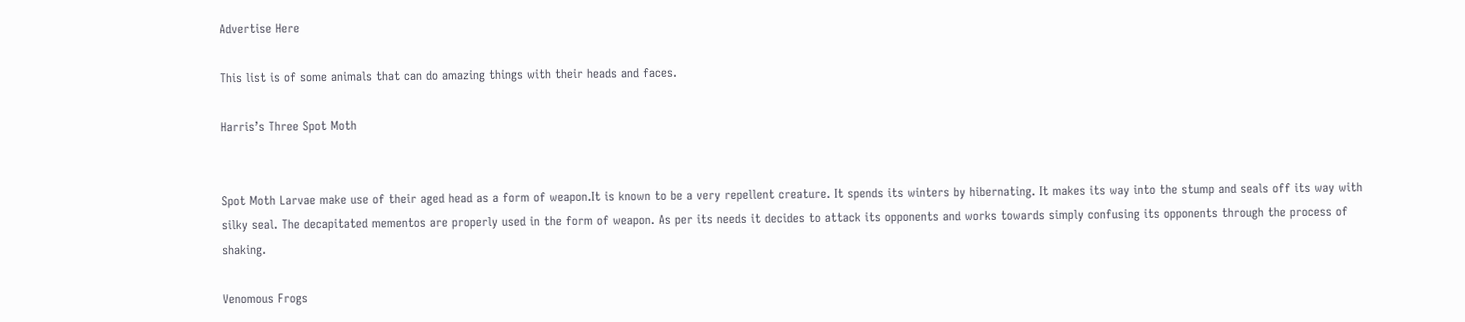Advertise Here

This list is of some animals that can do amazing things with their heads and faces.

Harris’s Three Spot Moth


Spot Moth Larvae make use of their aged head as a form of weapon.It is known to be a very repellent creature. It spends its winters by hibernating. It makes its way into the stump and seals off its way with silky seal. The decapitated mementos are properly used in the form of weapon. As per its needs it decides to attack its opponents and works towards simply confusing its opponents through the process of shaking.

Venomous Frogs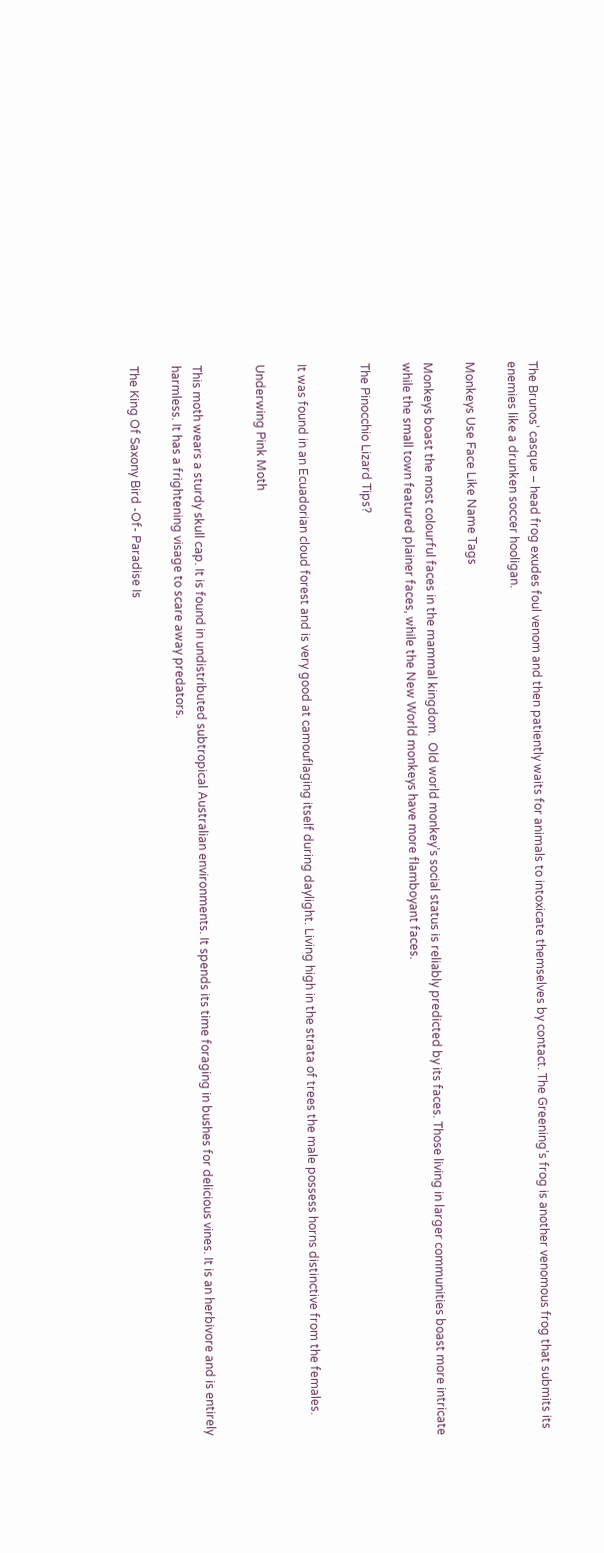The Brunos’ casque – head frog exudes foul venom and then patiently waits for animals to intoxicate themselves by contact. The Greening’s frog is another venomous frog that submits its enemies like a drunken soccer hooligan.

Monkeys Use Face Like Name Tags

Monkeys boast the most colourful faces in the mammal kingdom.  Old world monkey’s social status is reliably predicted by its faces. Those living in larger communities boast more intricate while the small town featured plainer faces, while the New World monkeys have more flamboyant faces.

The Pinocchio Lizard Tips?


It was found in an Ecuadorian cloud forest and is very good at camouflaging itself during daylight. Living high in the strata of trees the male possess horns distinctive from the females.

Underwing Pink Moth


This moth wears a sturdy skull cap. It is found in undistributed subtropical Australian environments. It spends its time foraging in bushes for delicious vines. It is an herbivore and is entirely harmless. It has a frightening visage to scare away predators.

The King Of Saxony Bird -Of- Paradise Is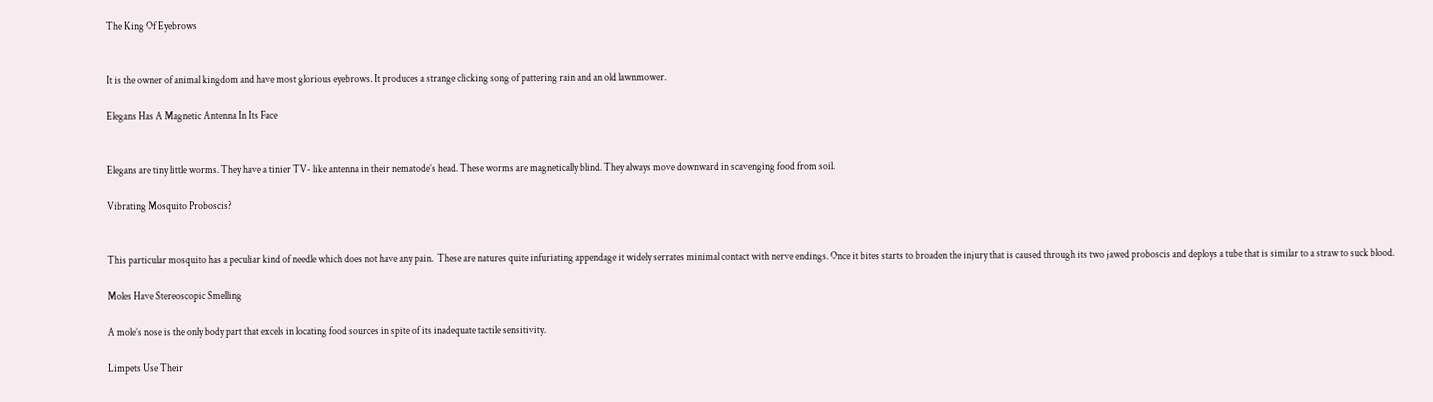The King Of Eyebrows


It is the owner of animal kingdom and have most glorious eyebrows. It produces a strange clicking song of pattering rain and an old lawnmower.

Elegans Has A Magnetic Antenna In Its Face


Elegans are tiny little worms. They have a tinier TV- like antenna in their nematode’s head. These worms are magnetically blind. They always move downward in scavenging food from soil.

Vibrating Mosquito Proboscis?


This particular mosquito has a peculiar kind of needle which does not have any pain.  These are natures quite infuriating appendage it widely serrates minimal contact with nerve endings. Once it bites starts to broaden the injury that is caused through its two jawed proboscis and deploys a tube that is similar to a straw to suck blood.

Moles Have Stereoscopic Smelling

A mole’s nose is the only body part that excels in locating food sources in spite of its inadequate tactile sensitivity.

Limpets Use Their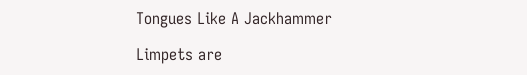Tongues Like A Jackhammer

Limpets are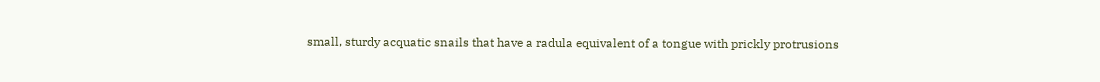small, sturdy acquatic snails that have a radula equivalent of a tongue with prickly protrusions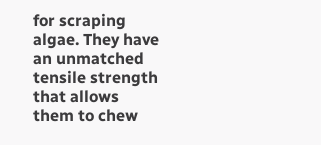for scraping algae. They have an unmatched tensile strength that allows them to chew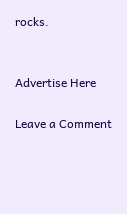rocks.


Advertise Here

Leave a Comment